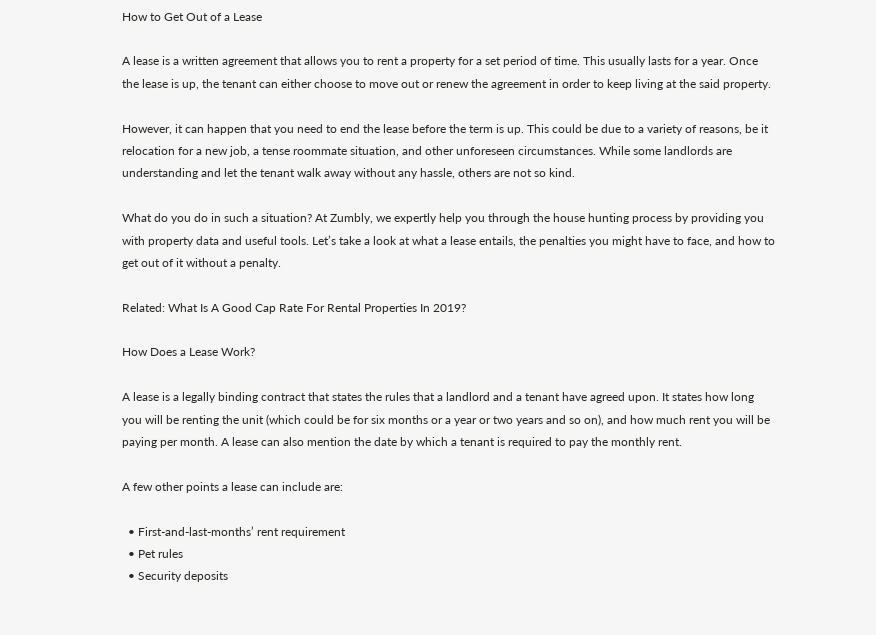How to Get Out of a Lease

A lease is a written agreement that allows you to rent a property for a set period of time. This usually lasts for a year. Once the lease is up, the tenant can either choose to move out or renew the agreement in order to keep living at the said property.

However, it can happen that you need to end the lease before the term is up. This could be due to a variety of reasons, be it relocation for a new job, a tense roommate situation, and other unforeseen circumstances. While some landlords are understanding and let the tenant walk away without any hassle, others are not so kind.

What do you do in such a situation? At Zumbly, we expertly help you through the house hunting process by providing you with property data and useful tools. Let’s take a look at what a lease entails, the penalties you might have to face, and how to get out of it without a penalty.

Related: What Is A Good Cap Rate For Rental Properties In 2019?

How Does a Lease Work?

A lease is a legally binding contract that states the rules that a landlord and a tenant have agreed upon. It states how long you will be renting the unit (which could be for six months or a year or two years and so on), and how much rent you will be paying per month. A lease can also mention the date by which a tenant is required to pay the monthly rent.

A few other points a lease can include are:

  • First-and-last-months’ rent requirement
  • Pet rules
  • Security deposits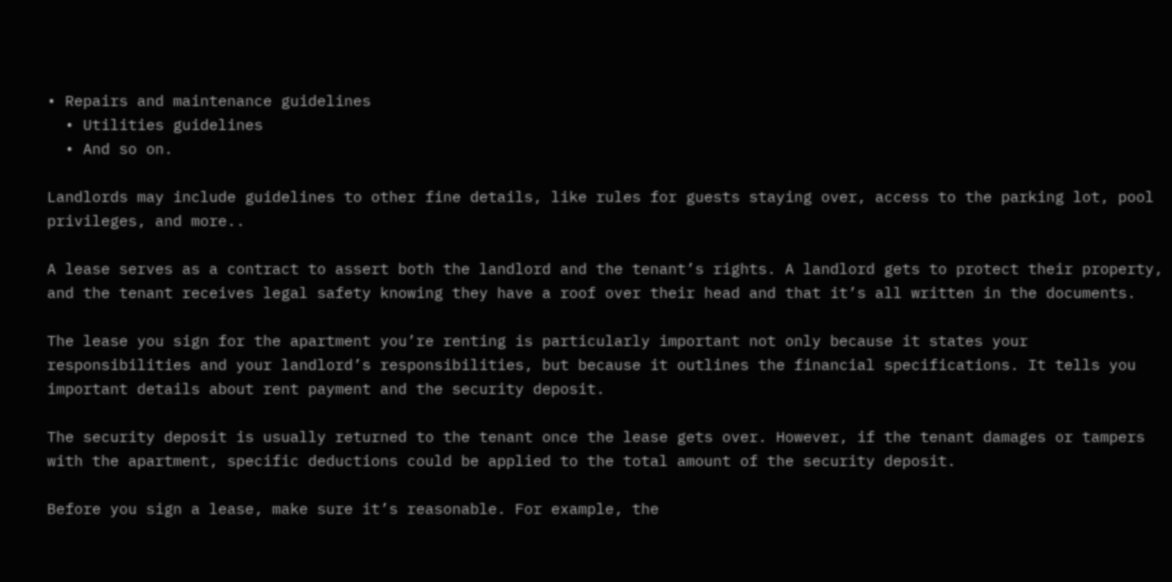• Repairs and maintenance guidelines
  • Utilities guidelines
  • And so on.

Landlords may include guidelines to other fine details, like rules for guests staying over, access to the parking lot, pool privileges, and more..

A lease serves as a contract to assert both the landlord and the tenant’s rights. A landlord gets to protect their property, and the tenant receives legal safety knowing they have a roof over their head and that it’s all written in the documents.

The lease you sign for the apartment you’re renting is particularly important not only because it states your responsibilities and your landlord’s responsibilities, but because it outlines the financial specifications. It tells you important details about rent payment and the security deposit.

The security deposit is usually returned to the tenant once the lease gets over. However, if the tenant damages or tampers with the apartment, specific deductions could be applied to the total amount of the security deposit.

Before you sign a lease, make sure it’s reasonable. For example, the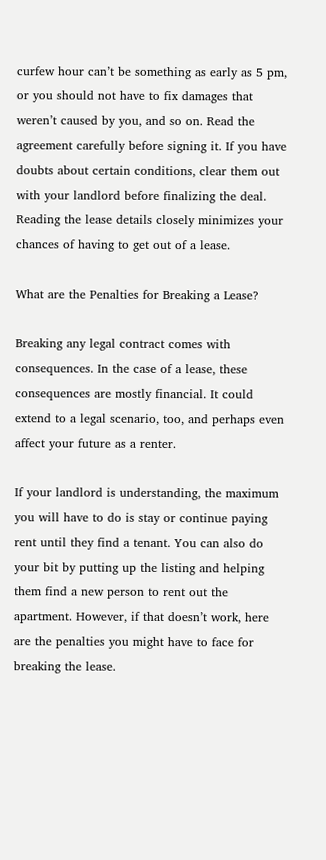curfew hour can’t be something as early as 5 pm, or you should not have to fix damages that weren’t caused by you, and so on. Read the agreement carefully before signing it. If you have doubts about certain conditions, clear them out with your landlord before finalizing the deal. Reading the lease details closely minimizes your chances of having to get out of a lease.

What are the Penalties for Breaking a Lease?

Breaking any legal contract comes with consequences. In the case of a lease, these consequences are mostly financial. It could extend to a legal scenario, too, and perhaps even affect your future as a renter.

If your landlord is understanding, the maximum you will have to do is stay or continue paying rent until they find a tenant. You can also do your bit by putting up the listing and helping them find a new person to rent out the apartment. However, if that doesn’t work, here are the penalties you might have to face for breaking the lease.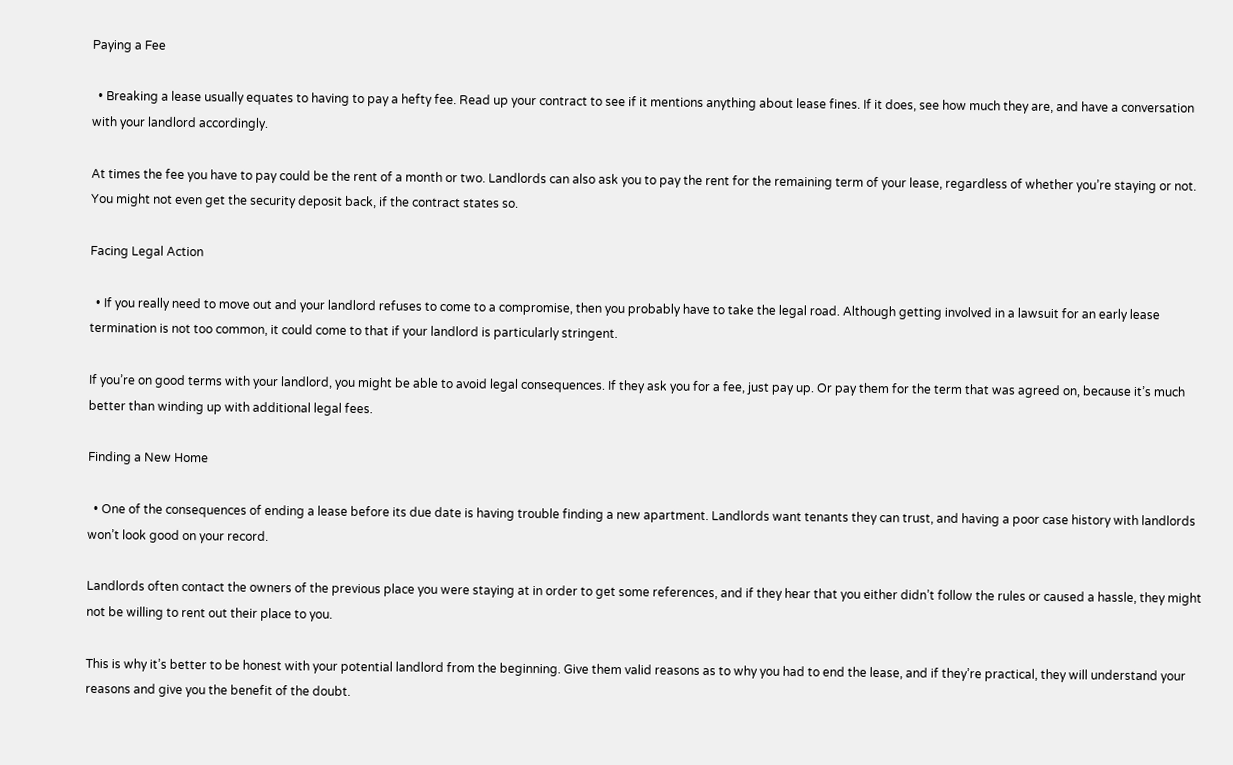Paying a Fee

  • Breaking a lease usually equates to having to pay a hefty fee. Read up your contract to see if it mentions anything about lease fines. If it does, see how much they are, and have a conversation with your landlord accordingly.

At times the fee you have to pay could be the rent of a month or two. Landlords can also ask you to pay the rent for the remaining term of your lease, regardless of whether you’re staying or not. You might not even get the security deposit back, if the contract states so.

Facing Legal Action

  • If you really need to move out and your landlord refuses to come to a compromise, then you probably have to take the legal road. Although getting involved in a lawsuit for an early lease termination is not too common, it could come to that if your landlord is particularly stringent.

If you’re on good terms with your landlord, you might be able to avoid legal consequences. If they ask you for a fee, just pay up. Or pay them for the term that was agreed on, because it’s much better than winding up with additional legal fees.

Finding a New Home

  • One of the consequences of ending a lease before its due date is having trouble finding a new apartment. Landlords want tenants they can trust, and having a poor case history with landlords won’t look good on your record.

Landlords often contact the owners of the previous place you were staying at in order to get some references, and if they hear that you either didn’t follow the rules or caused a hassle, they might not be willing to rent out their place to you.

This is why it’s better to be honest with your potential landlord from the beginning. Give them valid reasons as to why you had to end the lease, and if they’re practical, they will understand your reasons and give you the benefit of the doubt.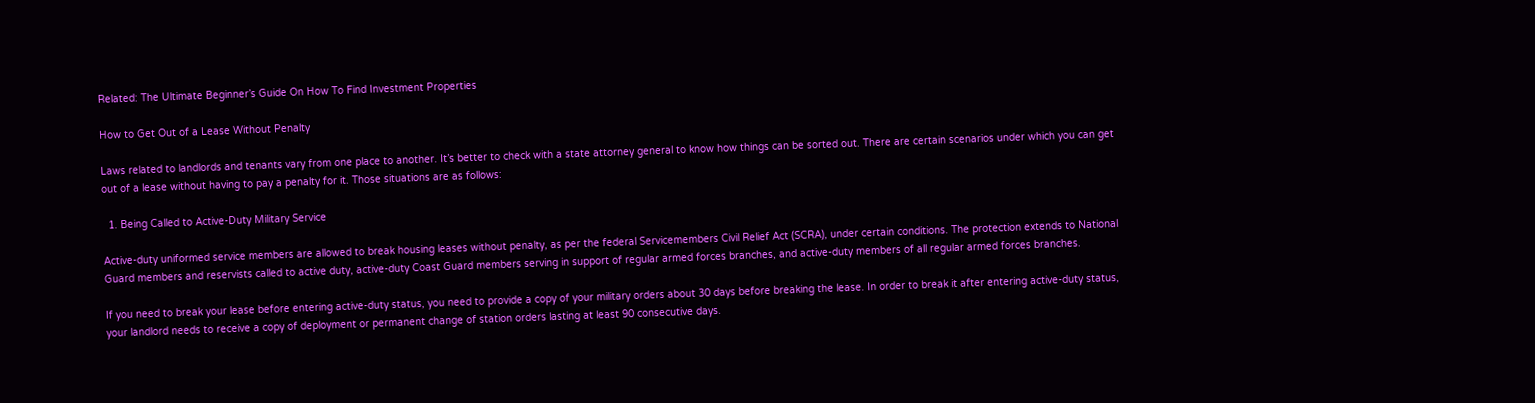Related: The Ultimate Beginner’s Guide On How To Find Investment Properties

How to Get Out of a Lease Without Penalty

Laws related to landlords and tenants vary from one place to another. It’s better to check with a state attorney general to know how things can be sorted out. There are certain scenarios under which you can get out of a lease without having to pay a penalty for it. Those situations are as follows:

  1. Being Called to Active-Duty Military Service

Active-duty uniformed service members are allowed to break housing leases without penalty, as per the federal Servicemembers Civil Relief Act (SCRA), under certain conditions. The protection extends to National Guard members and reservists called to active duty, active-duty Coast Guard members serving in support of regular armed forces branches, and active-duty members of all regular armed forces branches.

If you need to break your lease before entering active-duty status, you need to provide a copy of your military orders about 30 days before breaking the lease. In order to break it after entering active-duty status, your landlord needs to receive a copy of deployment or permanent change of station orders lasting at least 90 consecutive days.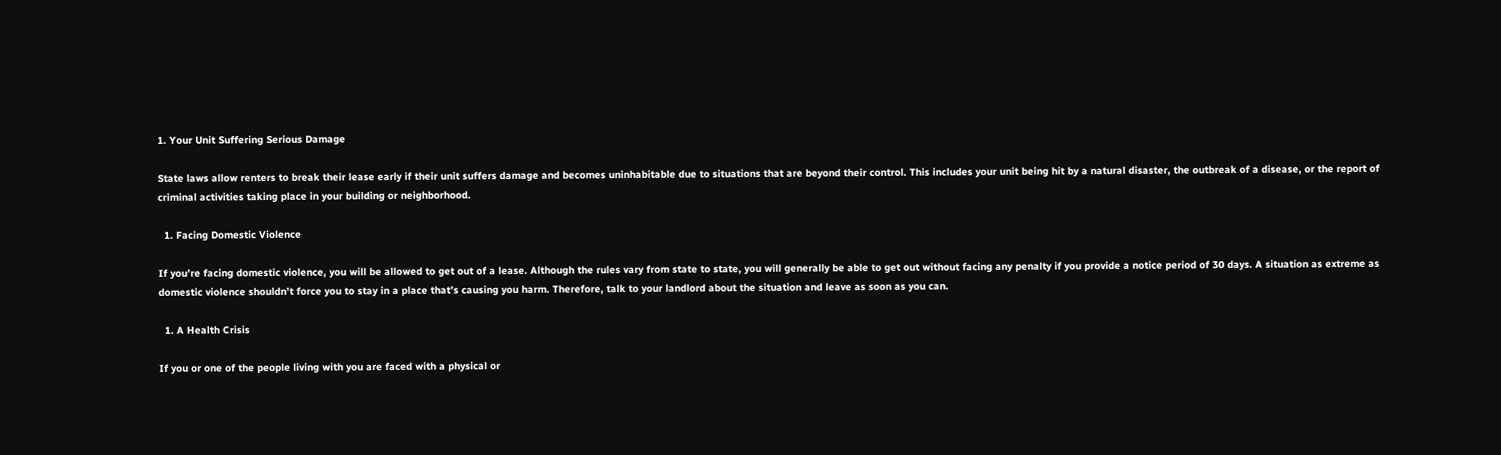1. Your Unit Suffering Serious Damage

State laws allow renters to break their lease early if their unit suffers damage and becomes uninhabitable due to situations that are beyond their control. This includes your unit being hit by a natural disaster, the outbreak of a disease, or the report of criminal activities taking place in your building or neighborhood.

  1. Facing Domestic Violence

If you’re facing domestic violence, you will be allowed to get out of a lease. Although the rules vary from state to state, you will generally be able to get out without facing any penalty if you provide a notice period of 30 days. A situation as extreme as domestic violence shouldn’t force you to stay in a place that’s causing you harm. Therefore, talk to your landlord about the situation and leave as soon as you can.

  1. A Health Crisis

If you or one of the people living with you are faced with a physical or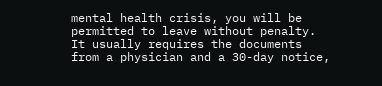mental health crisis, you will be permitted to leave without penalty. It usually requires the documents from a physician and a 30-day notice,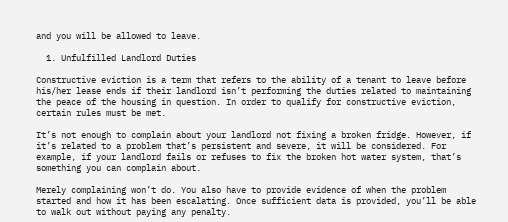and you will be allowed to leave.

  1. Unfulfilled Landlord Duties

Constructive eviction is a term that refers to the ability of a tenant to leave before his/her lease ends if their landlord isn’t performing the duties related to maintaining the peace of the housing in question. In order to qualify for constructive eviction, certain rules must be met.

It’s not enough to complain about your landlord not fixing a broken fridge. However, if it’s related to a problem that’s persistent and severe, it will be considered. For example, if your landlord fails or refuses to fix the broken hot water system, that’s something you can complain about.

Merely complaining won’t do. You also have to provide evidence of when the problem started and how it has been escalating. Once sufficient data is provided, you’ll be able to walk out without paying any penalty.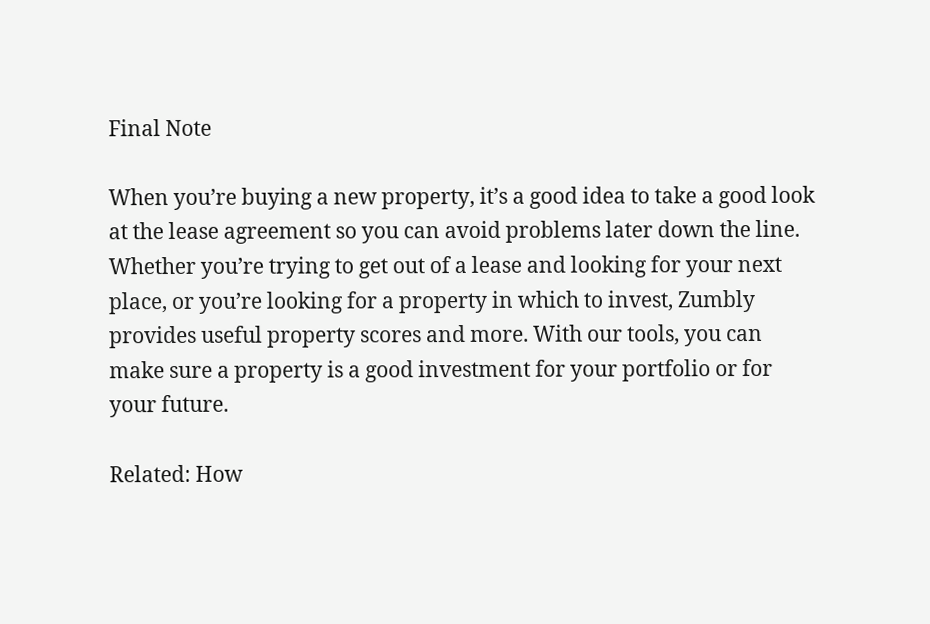Final Note

When you’re buying a new property, it’s a good idea to take a good look at the lease agreement so you can avoid problems later down the line. Whether you’re trying to get out of a lease and looking for your next place, or you’re looking for a property in which to invest, Zumbly provides useful property scores and more. With our tools, you can make sure a property is a good investment for your portfolio or for your future.

Related: How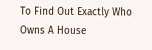To Find Out Exactly Who Owns A House